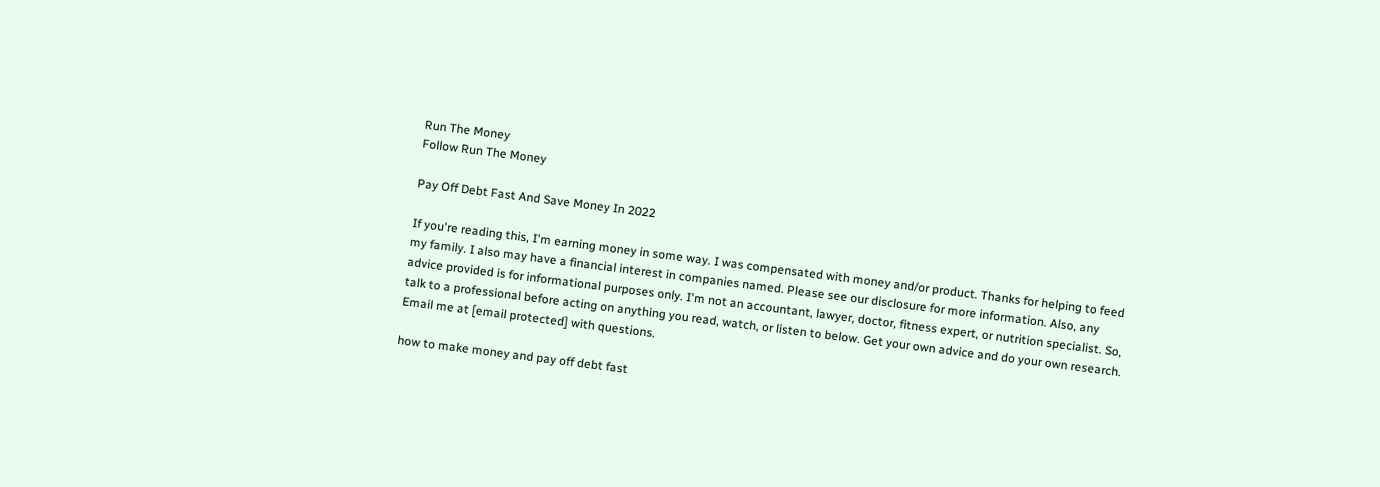Run The Money
Follow Run The Money

Pay Off Debt Fast And Save Money In 2022

If you're reading this, I'm earning money in some way. I was compensated with money and/or product. Thanks for helping to feed my family. I also may have a financial interest in companies named. Please see our disclosure for more information. Also, any advice provided is for informational purposes only. I'm not an accountant, lawyer, doctor, fitness expert, or nutrition specialist. So, talk to a professional before acting on anything you read, watch, or listen to below. Get your own advice and do your own research. Email me at [email protected] with questions.

how to make money and pay off debt fast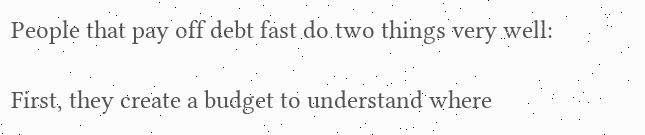People that pay off debt fast do two things very well:

First, they create a budget to understand where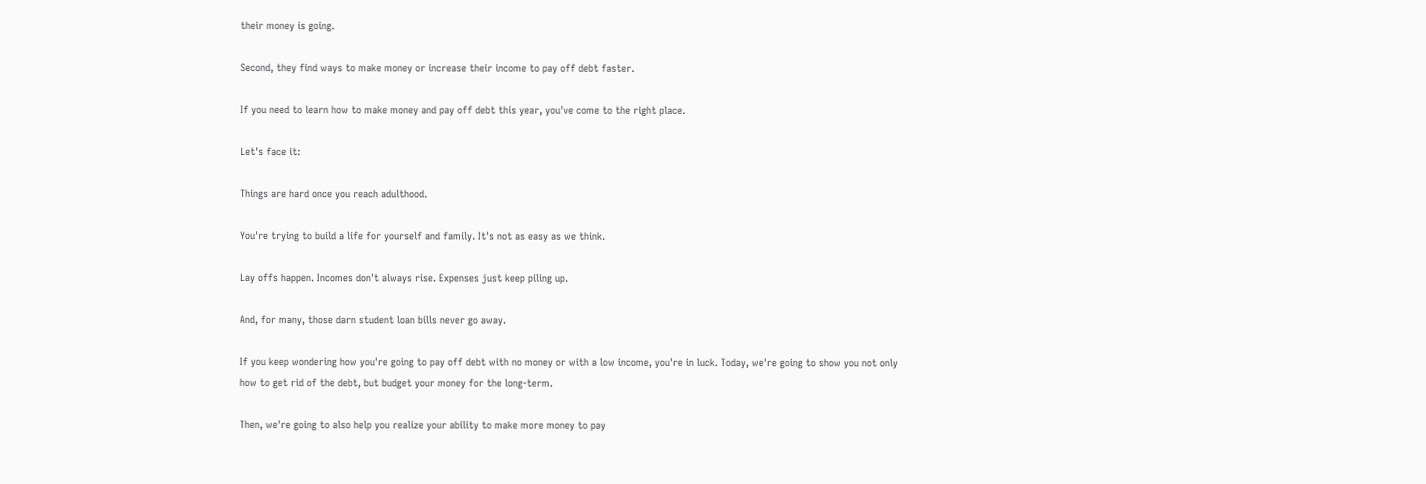their money is going.

Second, they find ways to make money or increase their income to pay off debt faster.

If you need to learn how to make money and pay off debt this year, you've come to the right place.

Let's face it:

Things are hard once you reach adulthood.

You're trying to build a life for yourself and family. It's not as easy as we think.

Lay offs happen. Incomes don't always rise. Expenses just keep piling up.

And, for many, those darn student loan bills never go away.

If you keep wondering how you're going to pay off debt with no money or with a low income, you're in luck. Today, we're going to show you not only how to get rid of the debt, but budget your money for the long-term.

Then, we're going to also help you realize your ability to make more money to pay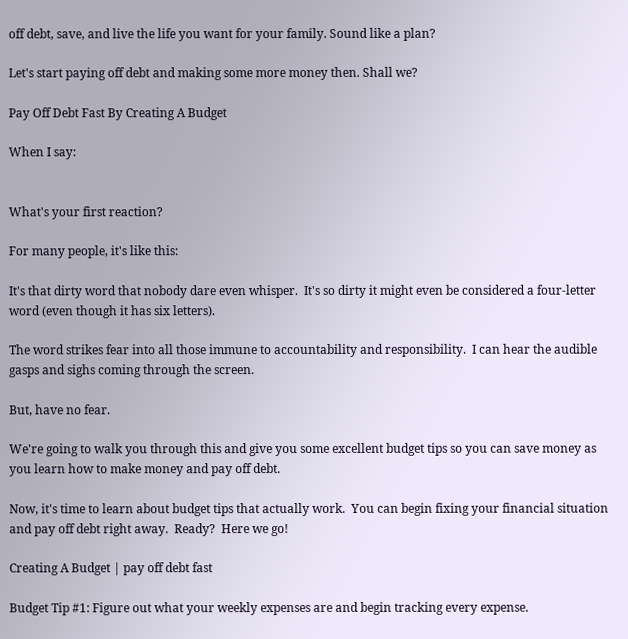off debt, save, and live the life you want for your family. Sound like a plan?

Let's start paying off debt and making some more money then. Shall we?

Pay Off Debt Fast By Creating A Budget

When I say:


What's your first reaction?

For many people, it's like this:

It's that dirty word that nobody dare even whisper.  It's so dirty it might even be considered a four-letter word (even though it has six letters).

The word strikes fear into all those immune to accountability and responsibility.  I can hear the audible gasps and sighs coming through the screen.

But, have no fear.

We're going to walk you through this and give you some excellent budget tips so you can save money as you learn how to make money and pay off debt.

Now, it's time to learn about budget tips that actually work.  You can begin fixing your financial situation and pay off debt right away.  Ready?  Here we go!

Creating A Budget | pay off debt fast

Budget Tip #1: Figure out what your weekly expenses are and begin tracking every expense.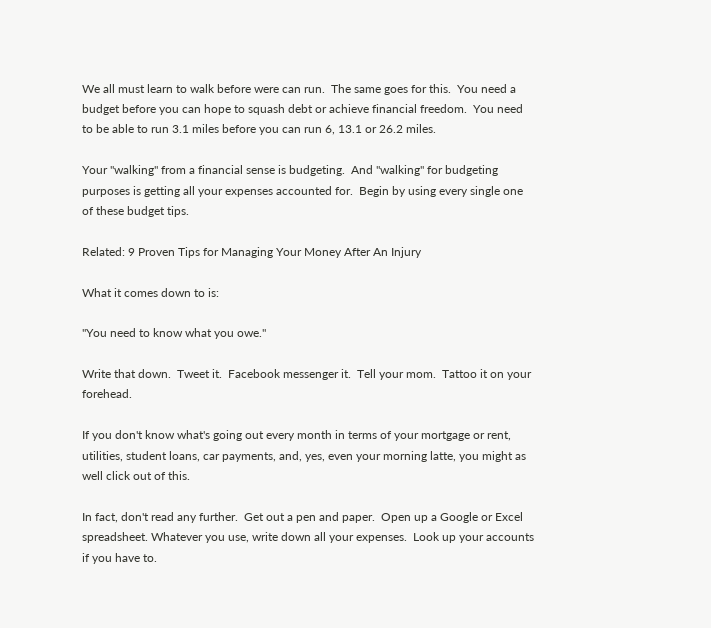We all must learn to walk before were can run.  The same goes for this.  You need a budget before you can hope to squash debt or achieve financial freedom.  You need to be able to run 3.1 miles before you can run 6, 13.1 or 26.2 miles.

Your "walking" from a financial sense is budgeting.  And "walking" for budgeting purposes is getting all your expenses accounted for.  Begin by using every single one of these budget tips.

Related: 9 Proven Tips for Managing Your Money After An Injury

What it comes down to is:

"You need to know what you owe."

Write that down.  Tweet it.  Facebook messenger it.  Tell your mom.  Tattoo it on your forehead.

If you don't know what's going out every month in terms of your mortgage or rent, utilities, student loans, car payments, and, yes, even your morning latte, you might as well click out of this.

In fact, don't read any further.  Get out a pen and paper.  Open up a Google or Excel spreadsheet. Whatever you use, write down all your expenses.  Look up your accounts if you have to.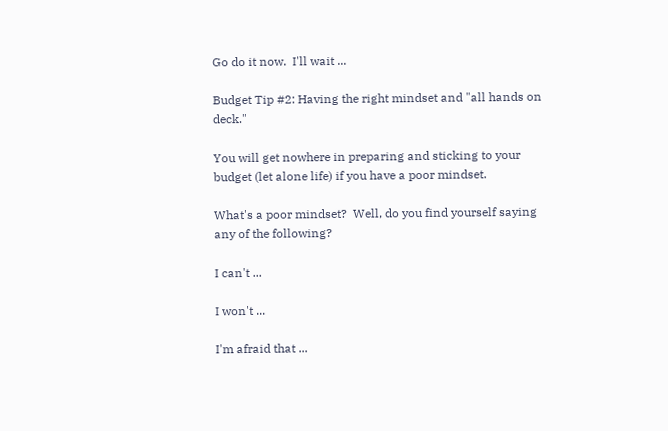Go do it now.  I'll wait ...

Budget Tip #2: Having the right mindset and "all hands on deck."

You will get nowhere in preparing and sticking to your budget (let alone life) if you have a poor mindset.

What's a poor mindset?  Well, do you find yourself saying any of the following?

I can't ...

I won't ...

I'm afraid that ...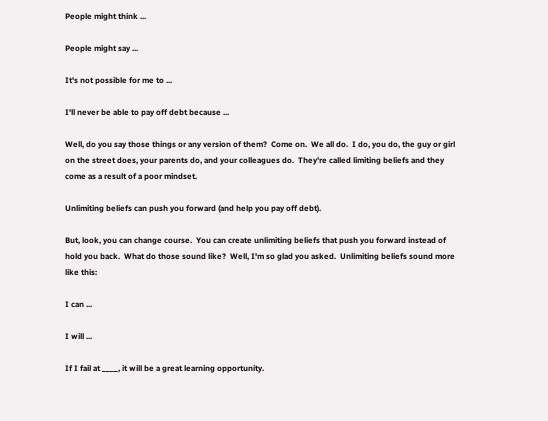People might think ...

People might say ...

It's not possible for me to ...

I'll never be able to pay off debt because ...

Well, do you say those things or any version of them?  Come on.  We all do.  I do, you do, the guy or girl on the street does, your parents do, and your colleagues do.  They're called limiting beliefs and they come as a result of a poor mindset.

Unlimiting beliefs can push you forward (and help you pay off debt).

But, look, you can change course.  You can create unlimiting beliefs that push you forward instead of hold you back.  What do those sound like?  Well, I'm so glad you asked.  Unlimiting beliefs sound more like this:

I can ...

I will ...

If I fail at ____, it will be a great learning opportunity.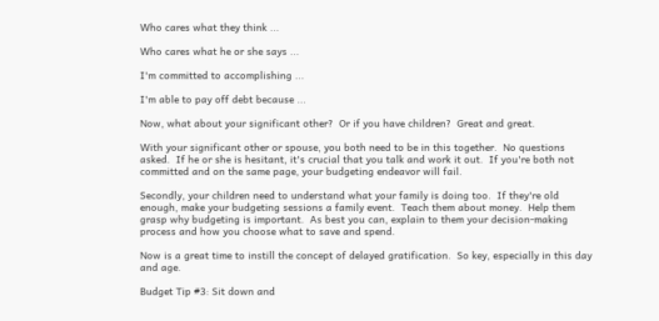Who cares what they think ...

Who cares what he or she says ...

I'm committed to accomplishing ...

I'm able to pay off debt because ...

Now, what about your significant other?  Or if you have children?  Great and great.

With your significant other or spouse, you both need to be in this together.  No questions asked.  If he or she is hesitant, it's crucial that you talk and work it out.  If you're both not committed and on the same page, your budgeting endeavor will fail.

Secondly, your children need to understand what your family is doing too.  If they're old enough, make your budgeting sessions a family event.  Teach them about money.  Help them grasp why budgeting is important.  As best you can, explain to them your decision-making process and how you choose what to save and spend.

Now is a great time to instill the concept of delayed gratification.  So key, especially in this day and age.

Budget Tip #3: Sit down and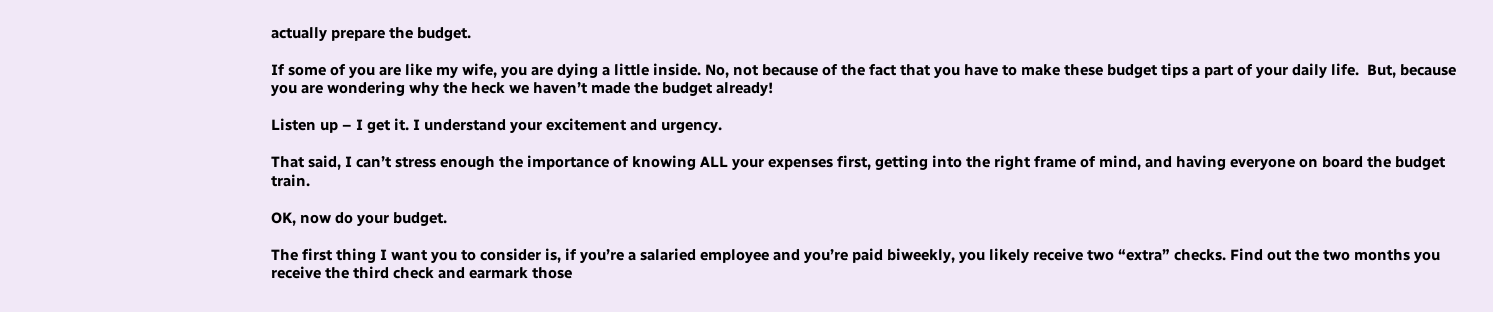actually prepare the budget.

If some of you are like my wife, you are dying a little inside. No, not because of the fact that you have to make these budget tips a part of your daily life.  But, because you are wondering why the heck we haven’t made the budget already!

Listen up – I get it. I understand your excitement and urgency.

That said, I can’t stress enough the importance of knowing ALL your expenses first, getting into the right frame of mind, and having everyone on board the budget train.

OK, now do your budget.

The first thing I want you to consider is, if you’re a salaried employee and you’re paid biweekly, you likely receive two “extra” checks. Find out the two months you receive the third check and earmark those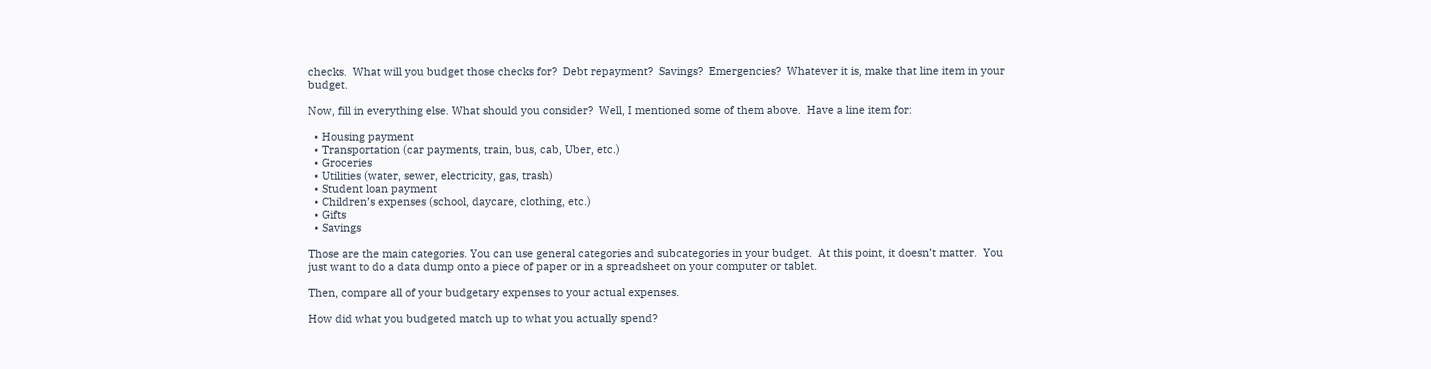checks.  What will you budget those checks for?  Debt repayment?  Savings?  Emergencies?  Whatever it is, make that line item in your budget.

Now, fill in everything else. What should you consider?  Well, I mentioned some of them above.  Have a line item for:

  • Housing payment
  • Transportation (car payments, train, bus, cab, Uber, etc.)
  • Groceries
  • Utilities (water, sewer, electricity, gas, trash)
  • Student loan payment
  • Children’s expenses (school, daycare, clothing, etc.)
  • Gifts
  • Savings

Those are the main categories. You can use general categories and subcategories in your budget.  At this point, it doesn’t matter.  You just want to do a data dump onto a piece of paper or in a spreadsheet on your computer or tablet.

Then, compare all of your budgetary expenses to your actual expenses.

How did what you budgeted match up to what you actually spend?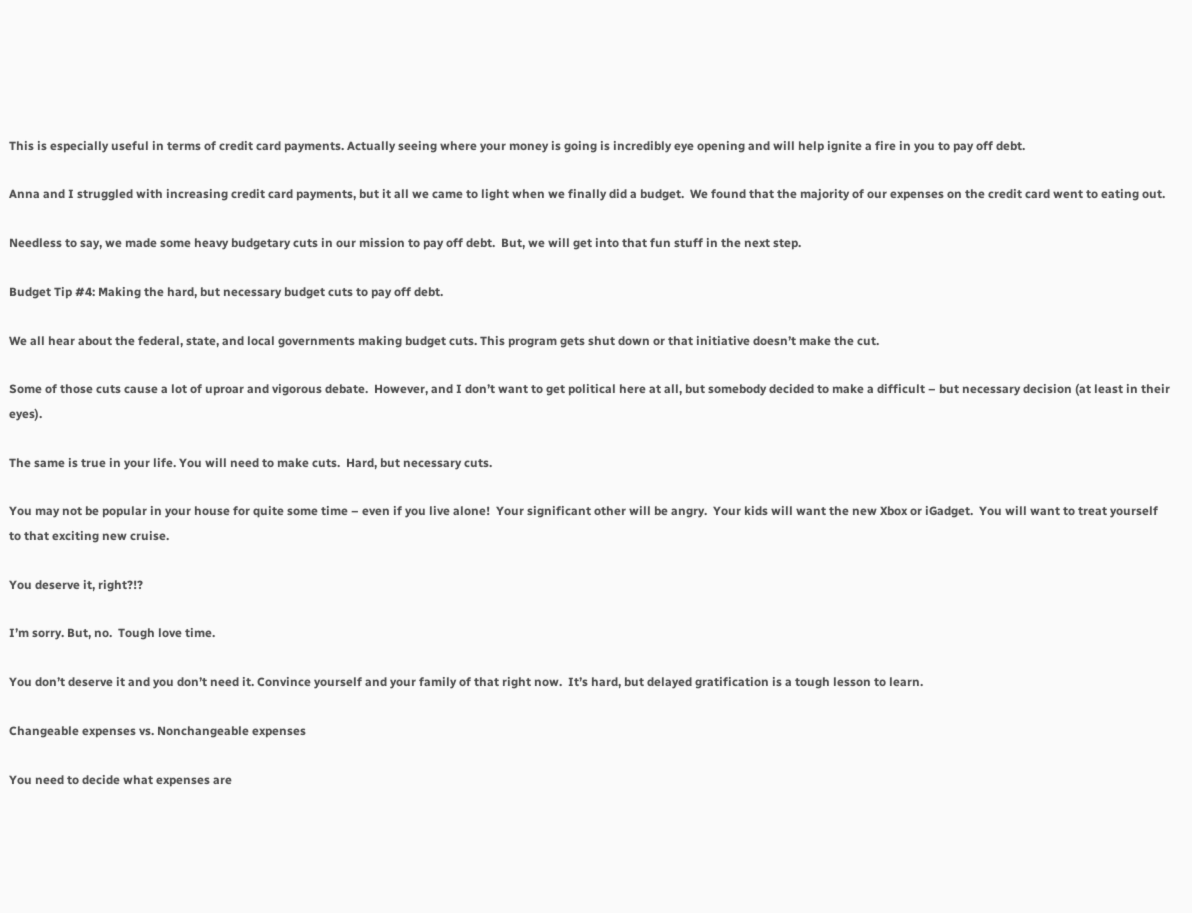This is especially useful in terms of credit card payments. Actually seeing where your money is going is incredibly eye opening and will help ignite a fire in you to pay off debt.

Anna and I struggled with increasing credit card payments, but it all we came to light when we finally did a budget.  We found that the majority of our expenses on the credit card went to eating out.

Needless to say, we made some heavy budgetary cuts in our mission to pay off debt.  But, we will get into that fun stuff in the next step.

Budget Tip #4: Making the hard, but necessary budget cuts to pay off debt.

We all hear about the federal, state, and local governments making budget cuts. This program gets shut down or that initiative doesn’t make the cut.

Some of those cuts cause a lot of uproar and vigorous debate.  However, and I don’t want to get political here at all, but somebody decided to make a difficult – but necessary decision (at least in their eyes).

The same is true in your life. You will need to make cuts.  Hard, but necessary cuts.

You may not be popular in your house for quite some time – even if you live alone!  Your significant other will be angry.  Your kids will want the new Xbox or iGadget.  You will want to treat yourself to that exciting new cruise.

You deserve it, right?!?

I’m sorry. But, no.  Tough love time.

You don’t deserve it and you don’t need it. Convince yourself and your family of that right now.  It’s hard, but delayed gratification is a tough lesson to learn.

Changeable expenses vs. Nonchangeable expenses

You need to decide what expenses are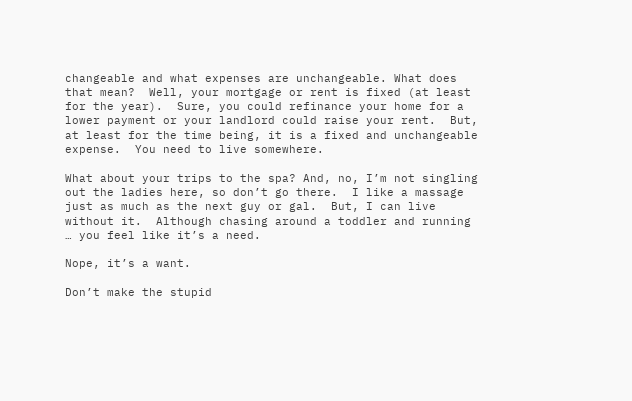changeable and what expenses are unchangeable. What does that mean?  Well, your mortgage or rent is fixed (at least for the year).  Sure, you could refinance your home for a lower payment or your landlord could raise your rent.  But, at least for the time being, it is a fixed and unchangeable expense.  You need to live somewhere.

What about your trips to the spa? And, no, I’m not singling out the ladies here, so don’t go there.  I like a massage just as much as the next guy or gal.  But, I can live without it.  Although chasing around a toddler and running … you feel like it’s a need.

Nope, it’s a want.

Don’t make the stupid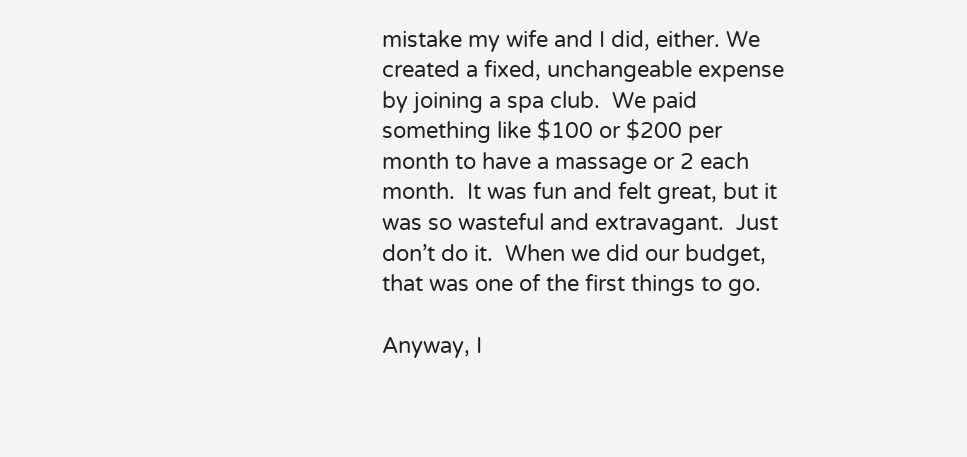mistake my wife and I did, either. We created a fixed, unchangeable expense by joining a spa club.  We paid something like $100 or $200 per month to have a massage or 2 each month.  It was fun and felt great, but it was so wasteful and extravagant.  Just don’t do it.  When we did our budget, that was one of the first things to go.

Anyway, I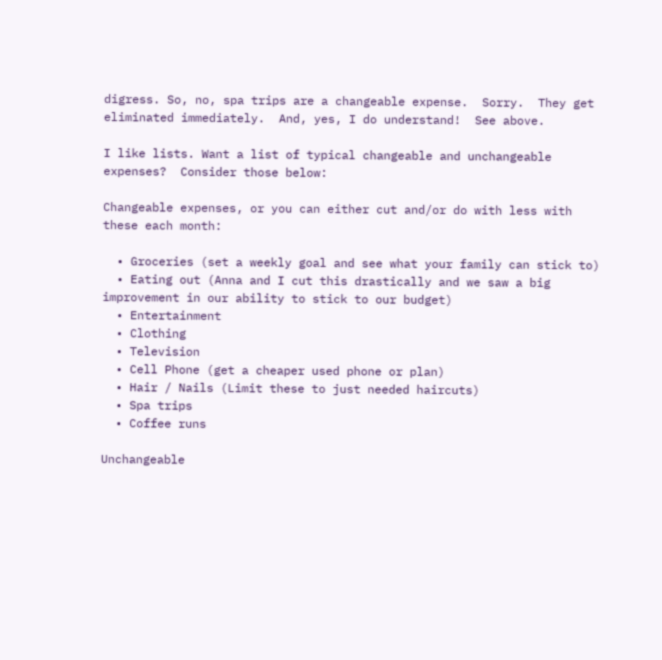digress. So, no, spa trips are a changeable expense.  Sorry.  They get eliminated immediately.  And, yes, I do understand!  See above.

I like lists. Want a list of typical changeable and unchangeable expenses?  Consider those below:

Changeable expenses, or you can either cut and/or do with less with these each month:

  • Groceries (set a weekly goal and see what your family can stick to)
  • Eating out (Anna and I cut this drastically and we saw a big improvement in our ability to stick to our budget)
  • Entertainment
  • Clothing
  • Television
  • Cell Phone (get a cheaper used phone or plan)
  • Hair / Nails (Limit these to just needed haircuts)
  • Spa trips
  • Coffee runs

Unchangeable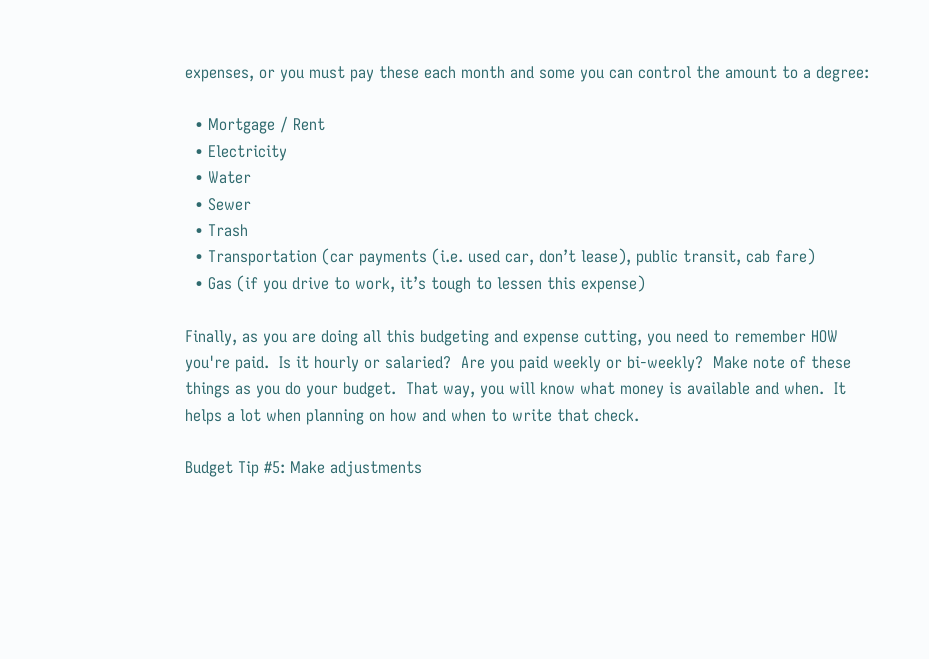expenses, or you must pay these each month and some you can control the amount to a degree:

  • Mortgage / Rent
  • Electricity
  • Water
  • Sewer
  • Trash
  • Transportation (car payments (i.e. used car, don’t lease), public transit, cab fare)
  • Gas (if you drive to work, it’s tough to lessen this expense)

Finally, as you are doing all this budgeting and expense cutting, you need to remember HOW you're paid.  Is it hourly or salaried?  Are you paid weekly or bi-weekly?  Make note of these things as you do your budget.  That way, you will know what money is available and when.  It helps a lot when planning on how and when to write that check.

Budget Tip #5: Make adjustments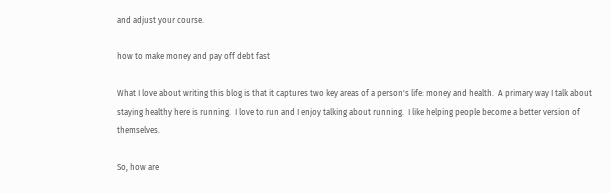and adjust your course.

how to make money and pay off debt fast

What I love about writing this blog is that it captures two key areas of a person's life: money and health.  A primary way I talk about staying healthy here is running.  I love to run and I enjoy talking about running.  I like helping people become a better version of themselves.

So, how are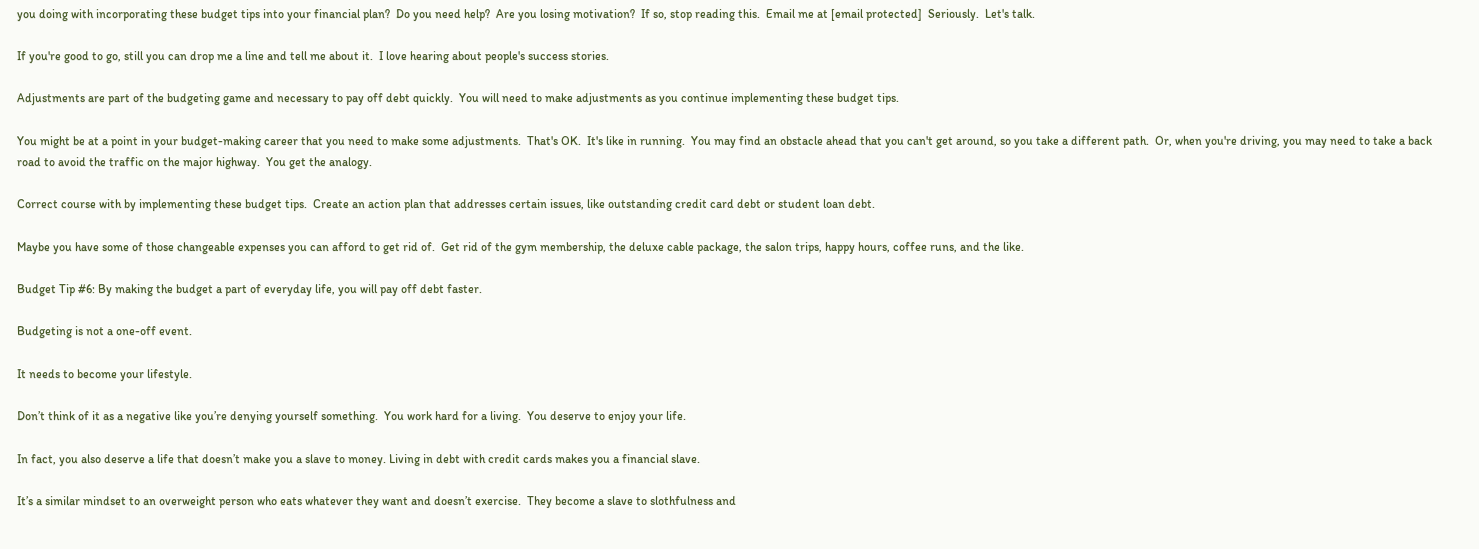you doing with incorporating these budget tips into your financial plan?  Do you need help?  Are you losing motivation?  If so, stop reading this.  Email me at [email protected]  Seriously.  Let's talk.

If you're good to go, still you can drop me a line and tell me about it.  I love hearing about people's success stories.

Adjustments are part of the budgeting game and necessary to pay off debt quickly.  You will need to make adjustments as you continue implementing these budget tips.

You might be at a point in your budget-making career that you need to make some adjustments.  That's OK.  It's like in running.  You may find an obstacle ahead that you can't get around, so you take a different path.  Or, when you're driving, you may need to take a back road to avoid the traffic on the major highway.  You get the analogy.

Correct course with by implementing these budget tips.  Create an action plan that addresses certain issues, like outstanding credit card debt or student loan debt.

Maybe you have some of those changeable expenses you can afford to get rid of.  Get rid of the gym membership, the deluxe cable package, the salon trips, happy hours, coffee runs, and the like.

Budget Tip #6: By making the budget a part of everyday life, you will pay off debt faster.

Budgeting is not a one-off event.

It needs to become your lifestyle.

Don’t think of it as a negative like you’re denying yourself something.  You work hard for a living.  You deserve to enjoy your life.

In fact, you also deserve a life that doesn’t make you a slave to money. Living in debt with credit cards makes you a financial slave.

It’s a similar mindset to an overweight person who eats whatever they want and doesn’t exercise.  They become a slave to slothfulness and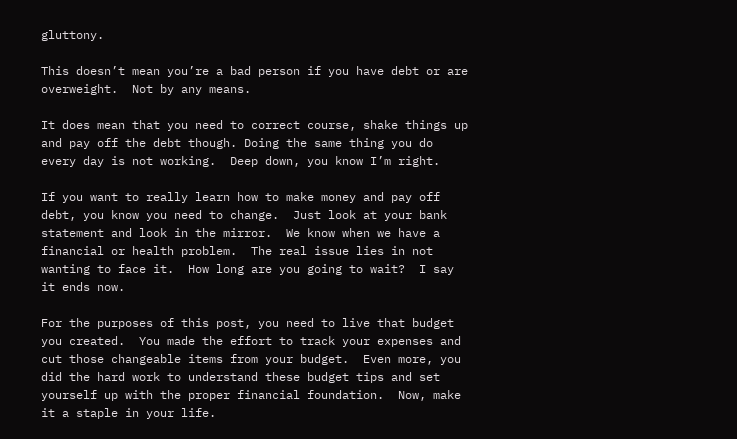gluttony.

This doesn’t mean you’re a bad person if you have debt or are overweight.  Not by any means.

It does mean that you need to correct course, shake things up and pay off the debt though. Doing the same thing you do every day is not working.  Deep down, you know I’m right.

If you want to really learn how to make money and pay off debt, you know you need to change.  Just look at your bank statement and look in the mirror.  We know when we have a financial or health problem.  The real issue lies in not wanting to face it.  How long are you going to wait?  I say it ends now.

For the purposes of this post, you need to live that budget you created.  You made the effort to track your expenses and cut those changeable items from your budget.  Even more, you did the hard work to understand these budget tips and set yourself up with the proper financial foundation.  Now, make it a staple in your life.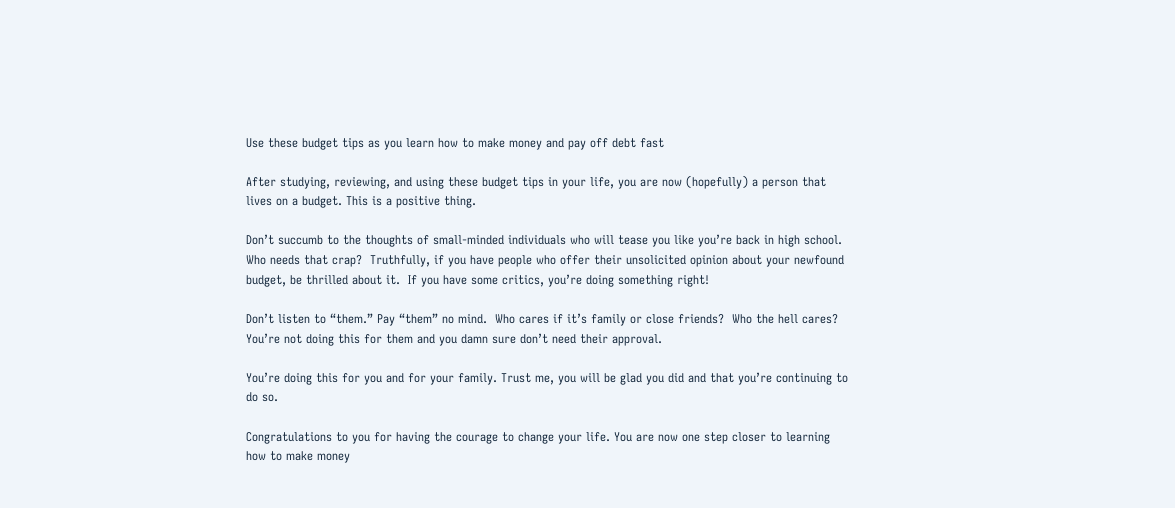Use these budget tips as you learn how to make money and pay off debt fast

After studying, reviewing, and using these budget tips in your life, you are now (hopefully) a person that lives on a budget. This is a positive thing.

Don’t succumb to the thoughts of small-minded individuals who will tease you like you’re back in high school.  Who needs that crap?  Truthfully, if you have people who offer their unsolicited opinion about your newfound budget, be thrilled about it.  If you have some critics, you’re doing something right!

Don’t listen to “them.” Pay “them” no mind.  Who cares if it’s family or close friends?  Who the hell cares?  You’re not doing this for them and you damn sure don’t need their approval.

You’re doing this for you and for your family. Trust me, you will be glad you did and that you’re continuing to do so.

Congratulations to you for having the courage to change your life. You are now one step closer to learning how to make money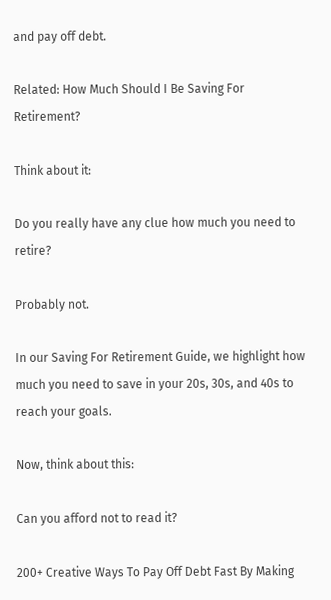and pay off debt.

Related: How Much Should I Be Saving For Retirement?

Think about it:

Do you really have any clue how much you need to retire?

Probably not.

In our Saving For Retirement Guide, we highlight how much you need to save in your 20s, 30s, and 40s to reach your goals.

Now, think about this:

Can you afford not to read it?

200+ Creative Ways To Pay Off Debt Fast By Making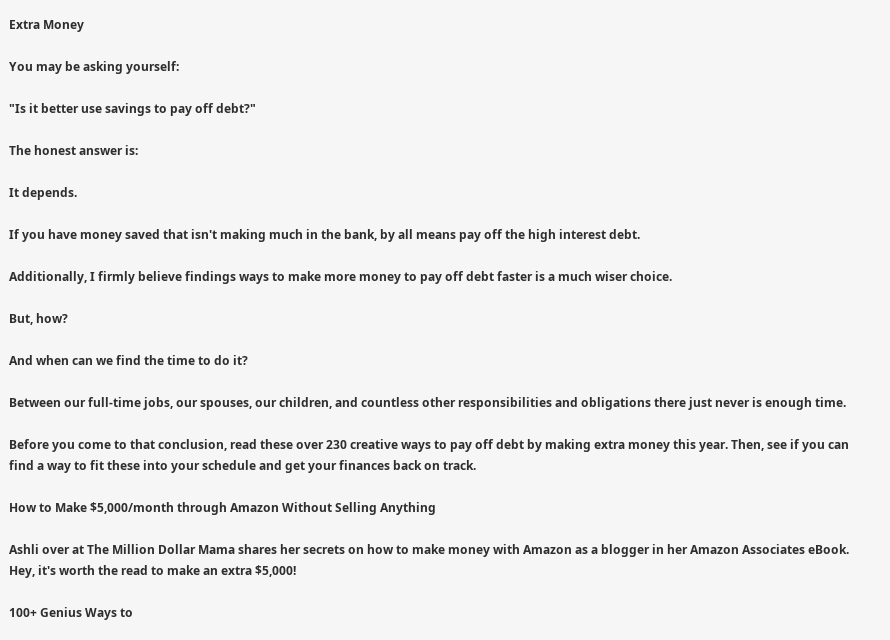Extra Money

You may be asking yourself:

"Is it better use savings to pay off debt?"

The honest answer is:

It depends.

If you have money saved that isn't making much in the bank, by all means pay off the high interest debt.

Additionally, I firmly believe findings ways to make more money to pay off debt faster is a much wiser choice.

But, how?

And when can we find the time to do it?

Between our full-time jobs, our spouses, our children, and countless other responsibilities and obligations there just never is enough time.

Before you come to that conclusion, read these over 230 creative ways to pay off debt by making extra money this year. Then, see if you can find a way to fit these into your schedule and get your finances back on track.

How to Make $5,000/month through Amazon Without Selling Anything

Ashli over at The Million Dollar Mama shares her secrets on how to make money with Amazon as a blogger in her Amazon Associates eBook. Hey, it's worth the read to make an extra $5,000!

100+ Genius Ways to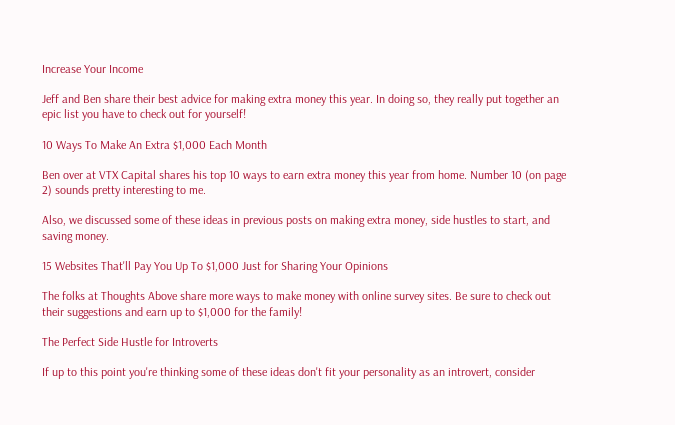Increase Your Income

Jeff and Ben share their best advice for making extra money this year. In doing so, they really put together an epic list you have to check out for yourself!

10 Ways To Make An Extra $1,000 Each Month

Ben over at VTX Capital shares his top 10 ways to earn extra money this year from home. Number 10 (on page 2) sounds pretty interesting to me.

Also, we discussed some of these ideas in previous posts on making extra money, side hustles to start, and saving money.

15 Websites That'll Pay You Up To $1,000 Just for Sharing Your Opinions

The folks at Thoughts Above share more ways to make money with online survey sites. Be sure to check out their suggestions and earn up to $1,000 for the family!

The Perfect Side Hustle for Introverts

If up to this point you're thinking some of these ideas don't fit your personality as an introvert, consider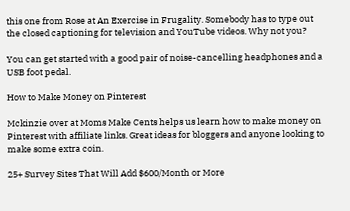this one from Rose at An Exercise in Frugality. Somebody has to type out the closed captioning for television and YouTube videos. Why not you?

You can get started with a good pair of noise-cancelling headphones and a USB foot pedal.

How to Make Money on Pinterest

Mckinzie over at Moms Make Cents helps us learn how to make money on Pinterest with affiliate links. Great ideas for bloggers and anyone looking to make some extra coin.

25+ Survey Sites That Will Add $600/Month or More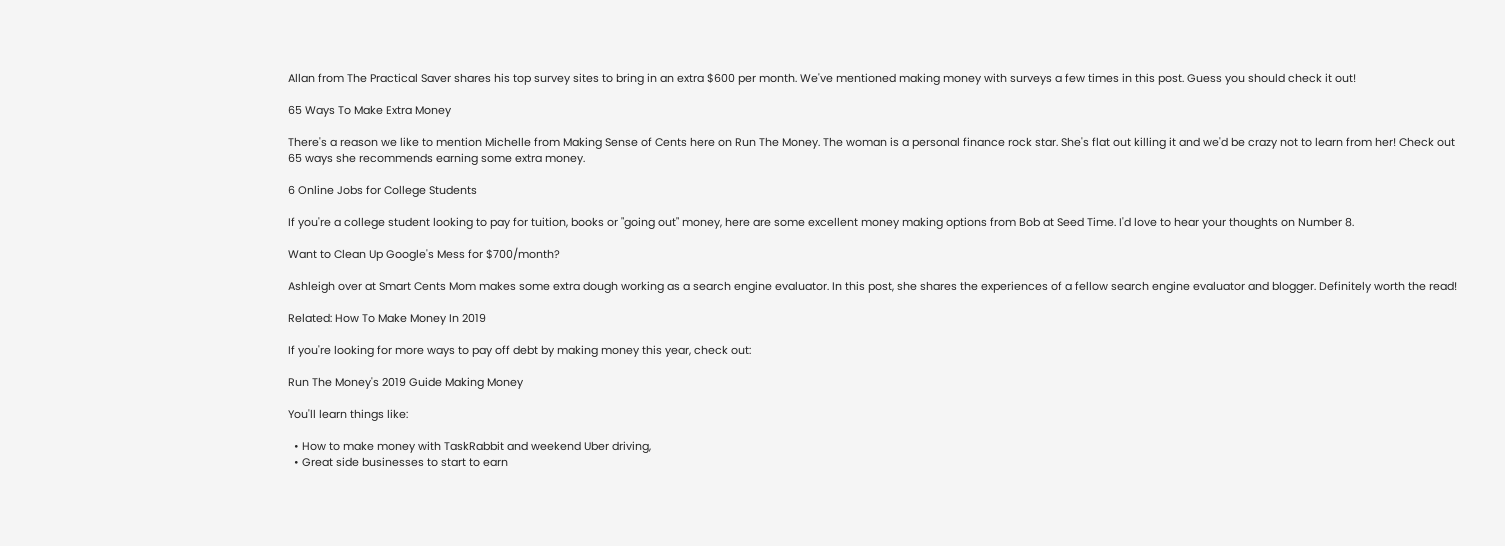Allan from The Practical Saver shares his top survey sites to bring in an extra $600 per month. We've mentioned making money with surveys a few times in this post. Guess you should check it out!

65 Ways To Make Extra Money

There's a reason we like to mention Michelle from Making Sense of Cents here on Run The Money. The woman is a personal finance rock star. She's flat out killing it and we'd be crazy not to learn from her! Check out 65 ways she recommends earning some extra money.

6 Online Jobs for College Students

If you're a college student looking to pay for tuition, books or "going out" money, here are some excellent money making options from Bob at Seed Time. I'd love to hear your thoughts on Number 8.

Want to Clean Up Google's Mess for $700/month?

Ashleigh over at Smart Cents Mom makes some extra dough working as a search engine evaluator. In this post, she shares the experiences of a fellow search engine evaluator and blogger. Definitely worth the read!

Related: How To Make Money In 2019

If you're looking for more ways to pay off debt by making money this year, check out:

Run The Money's 2019 Guide Making Money

You'll learn things like:

  • How to make money with TaskRabbit and weekend Uber driving,
  • Great side businesses to start to earn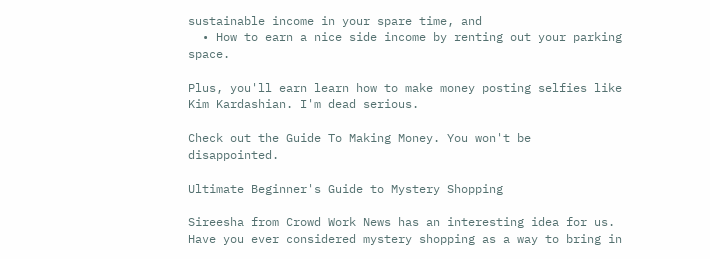sustainable income in your spare time, and
  • How to earn a nice side income by renting out your parking space.

Plus, you'll earn learn how to make money posting selfies like Kim Kardashian. I'm dead serious.

Check out the Guide To Making Money. You won't be disappointed.

Ultimate Beginner's Guide to Mystery Shopping

Sireesha from Crowd Work News has an interesting idea for us. Have you ever considered mystery shopping as a way to bring in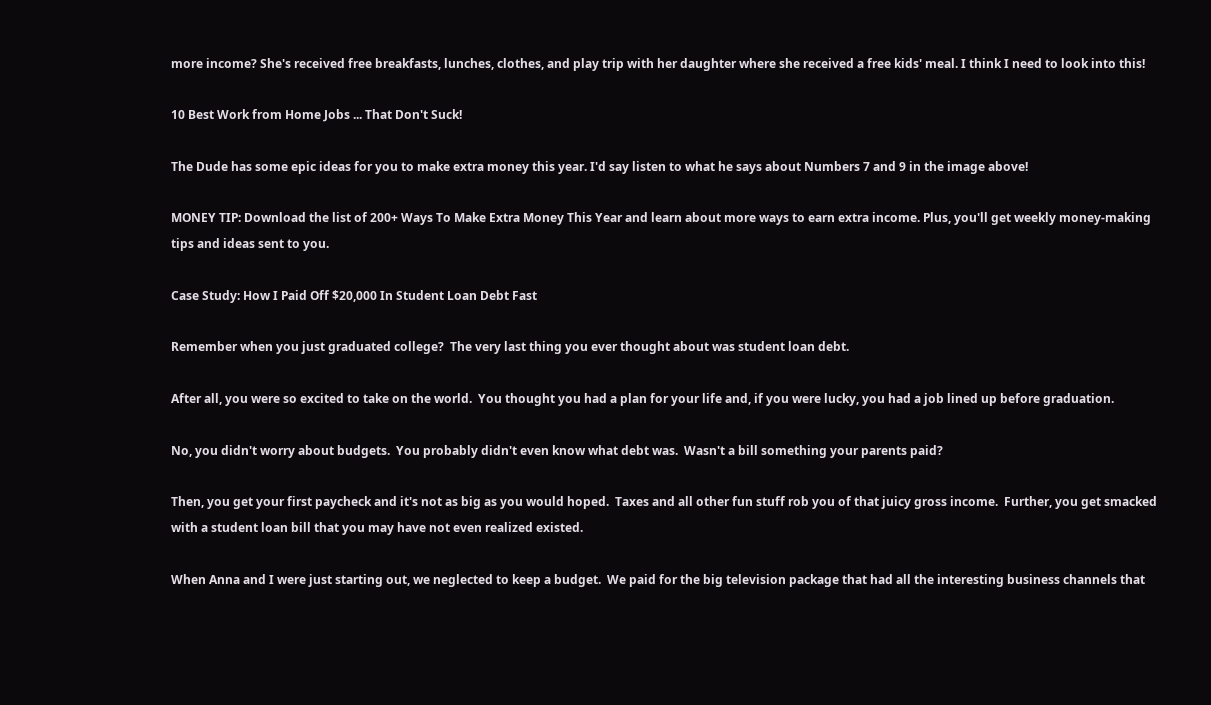more income? She's received free breakfasts, lunches, clothes, and play trip with her daughter where she received a free kids' meal. I think I need to look into this!

10 Best Work from Home Jobs ... That Don't Suck!

The Dude has some epic ideas for you to make extra money this year. I'd say listen to what he says about Numbers 7 and 9 in the image above!

MONEY TIP: Download the list of 200+ Ways To Make Extra Money This Year and learn about more ways to earn extra income. Plus, you'll get weekly money-making tips and ideas sent to you.

Case Study: How I Paid Off $20,000 In Student Loan Debt Fast

Remember when you just graduated college?  The very last thing you ever thought about was student loan debt.

After all, you were so excited to take on the world.  You thought you had a plan for your life and, if you were lucky, you had a job lined up before graduation.

No, you didn't worry about budgets.  You probably didn't even know what debt was.  Wasn't a bill something your parents paid?

Then, you get your first paycheck and it's not as big as you would hoped.  Taxes and all other fun stuff rob you of that juicy gross income.  Further, you get smacked with a student loan bill that you may have not even realized existed.

When Anna and I were just starting out, we neglected to keep a budget.  We paid for the big television package that had all the interesting business channels that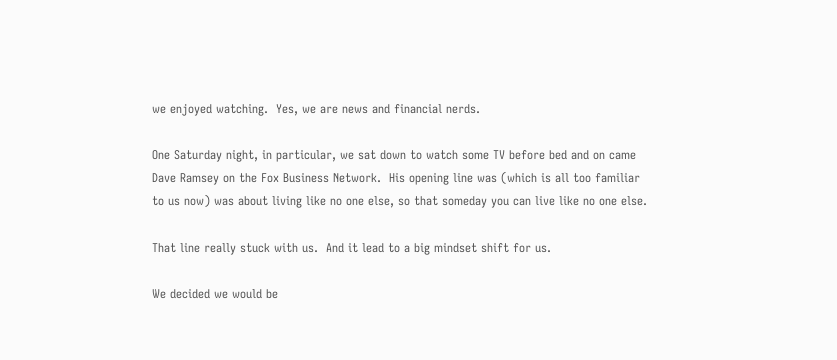we enjoyed watching.  Yes, we are news and financial nerds.

One Saturday night, in particular, we sat down to watch some TV before bed and on came Dave Ramsey on the Fox Business Network.  His opening line was (which is all too familiar to us now) was about living like no one else, so that someday you can live like no one else.

That line really stuck with us.  And it lead to a big mindset shift for us.

We decided we would be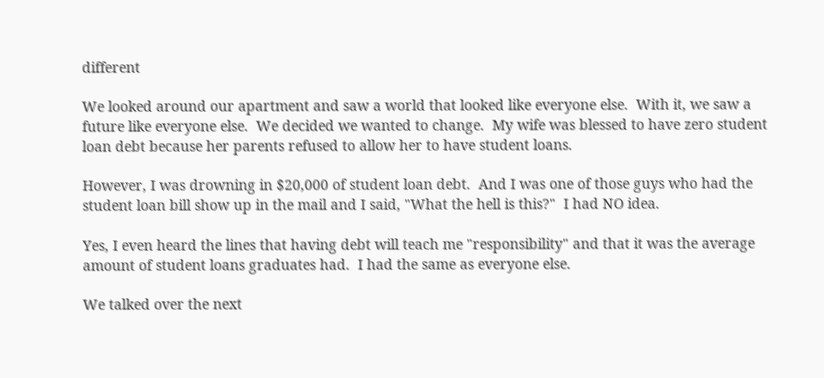different

We looked around our apartment and saw a world that looked like everyone else.  With it, we saw a future like everyone else.  We decided we wanted to change.  My wife was blessed to have zero student loan debt because her parents refused to allow her to have student loans.

However, I was drowning in $20,000 of student loan debt.  And I was one of those guys who had the student loan bill show up in the mail and I said, "What the hell is this?"  I had NO idea.

Yes, I even heard the lines that having debt will teach me "responsibility" and that it was the average amount of student loans graduates had.  I had the same as everyone else.

We talked over the next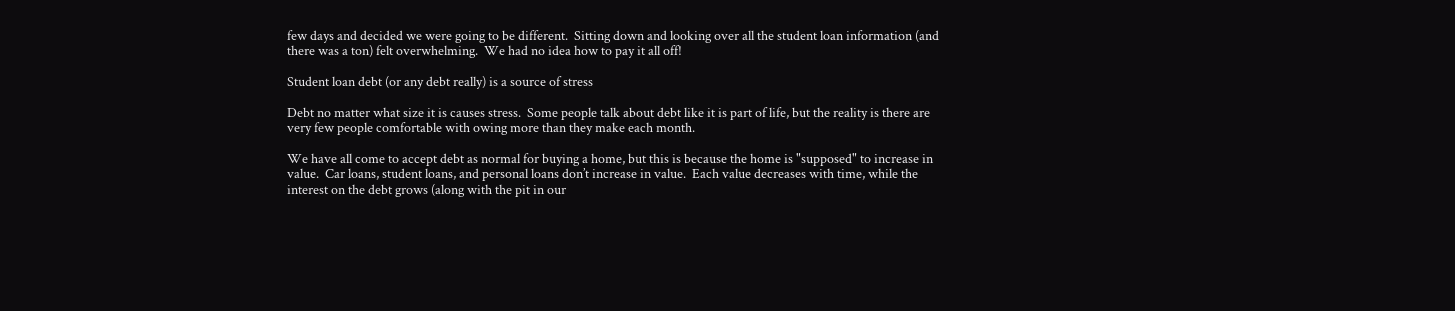few days and decided we were going to be different.  Sitting down and looking over all the student loan information (and there was a ton) felt overwhelming.  We had no idea how to pay it all off!

Student loan debt (or any debt really) is a source of stress

Debt no matter what size it is causes stress.  Some people talk about debt like it is part of life, but the reality is there are very few people comfortable with owing more than they make each month.

We have all come to accept debt as normal for buying a home, but this is because the home is "supposed" to increase in value.  Car loans, student loans, and personal loans don’t increase in value.  Each value decreases with time, while the interest on the debt grows (along with the pit in our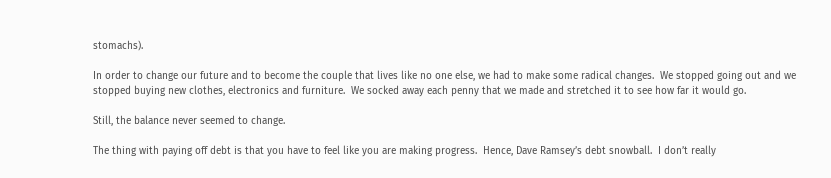stomachs).

In order to change our future and to become the couple that lives like no one else, we had to make some radical changes.  We stopped going out and we stopped buying new clothes, electronics and furniture.  We socked away each penny that we made and stretched it to see how far it would go.

Still, the balance never seemed to change.

The thing with paying off debt is that you have to feel like you are making progress.  Hence, Dave Ramsey’s debt snowball.  I don’t really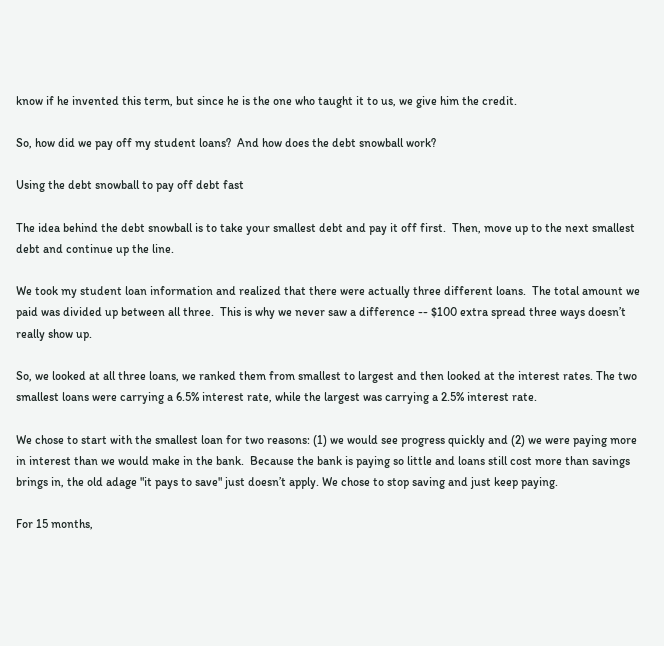know if he invented this term, but since he is the one who taught it to us, we give him the credit.

So, how did we pay off my student loans?  And how does the debt snowball work?

Using the debt snowball to pay off debt fast

The idea behind the debt snowball is to take your smallest debt and pay it off first.  Then, move up to the next smallest debt and continue up the line.

We took my student loan information and realized that there were actually three different loans.  The total amount we paid was divided up between all three.  This is why we never saw a difference -- $100 extra spread three ways doesn’t really show up.

So, we looked at all three loans, we ranked them from smallest to largest and then looked at the interest rates. The two smallest loans were carrying a 6.5% interest rate, while the largest was carrying a 2.5% interest rate.

We chose to start with the smallest loan for two reasons: (1) we would see progress quickly and (2) we were paying more in interest than we would make in the bank.  Because the bank is paying so little and loans still cost more than savings brings in, the old adage "it pays to save" just doesn’t apply. We chose to stop saving and just keep paying.

For 15 months,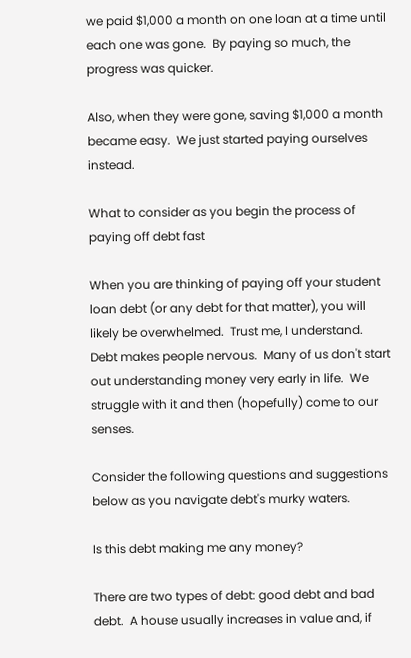we paid $1,000 a month on one loan at a time until each one was gone.  By paying so much, the progress was quicker.

Also, when they were gone, saving $1,000 a month became easy.  We just started paying ourselves instead.

What to consider as you begin the process of paying off debt fast

When you are thinking of paying off your student loan debt (or any debt for that matter), you will likely be overwhelmed.  Trust me, I understand.  Debt makes people nervous.  Many of us don't start out understanding money very early in life.  We struggle with it and then (hopefully) come to our senses.

Consider the following questions and suggestions below as you navigate debt's murky waters.

Is this debt making me any money?

There are two types of debt: good debt and bad debt.  A house usually increases in value and, if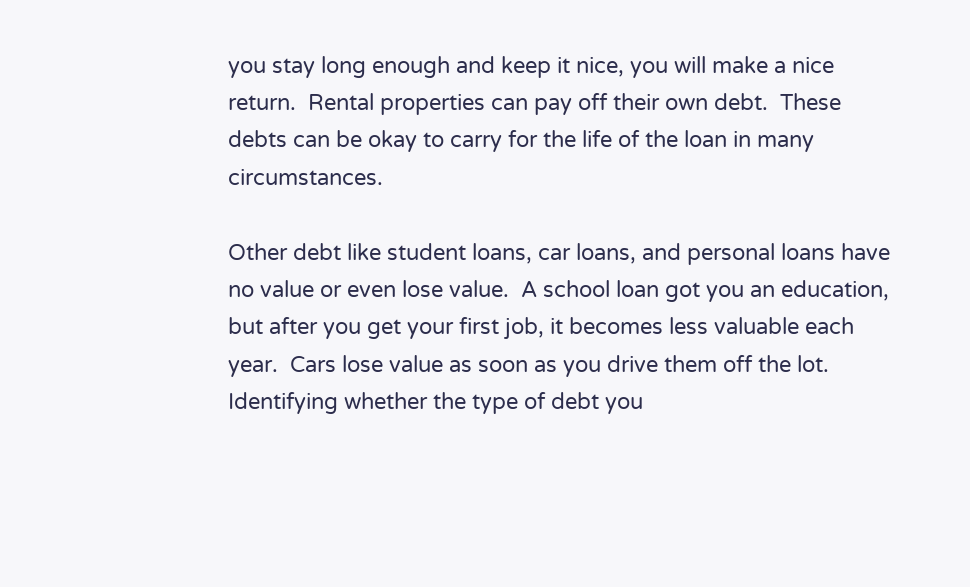you stay long enough and keep it nice, you will make a nice return.  Rental properties can pay off their own debt.  These debts can be okay to carry for the life of the loan in many circumstances.

Other debt like student loans, car loans, and personal loans have no value or even lose value.  A school loan got you an education, but after you get your first job, it becomes less valuable each year.  Cars lose value as soon as you drive them off the lot.  Identifying whether the type of debt you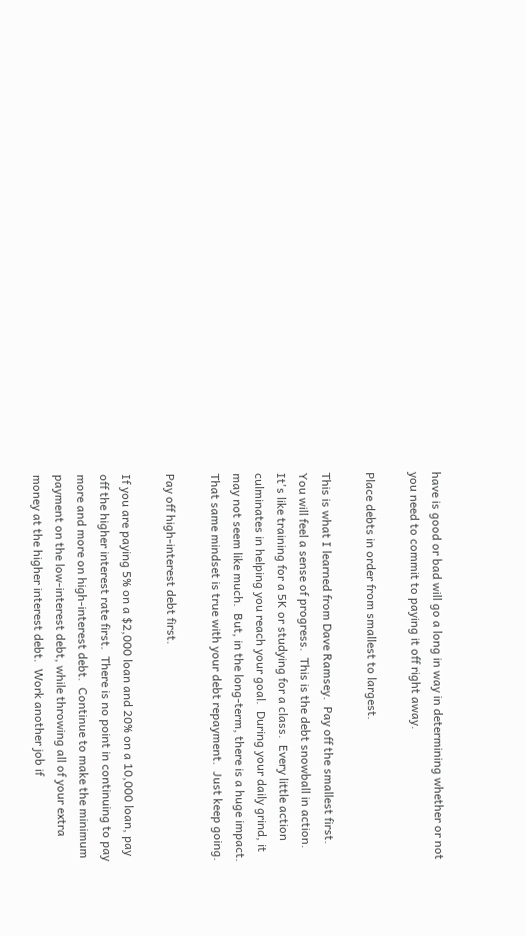have is good or bad will go a long in way in determining whether or not you need to commit to paying it off right away.

Place debts in order from smallest to largest.

This is what I learned from Dave Ramsey.  Pay off the smallest first.  You will feel a sense of progress.  This is the debt snowball in action.  It's like training for a 5K or studying for a class.  Every little action culminates in helping you reach your goal.  During your daily grind, it may not seem like much.  But, in the long-term, there is a huge impact.  That same mindset is true with your debt repayment.  Just keep going.

Pay off high-interest debt first.

If you are paying 5% on a $2,000 loan and 20% on a 10,000 loan, pay off the higher interest rate first.  There is no point in continuing to pay more and more on high-interest debt.  Continue to make the minimum payment on the low-interest debt, while throwing all of your extra money at the higher interest debt.  Work another job if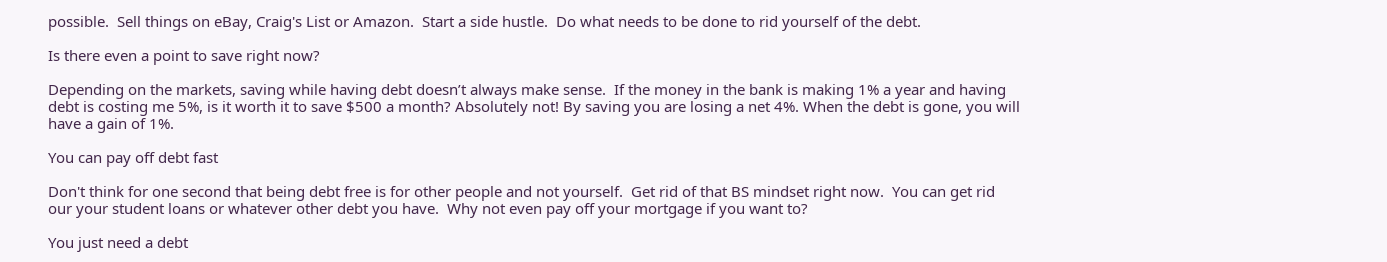possible.  Sell things on eBay, Craig's List or Amazon.  Start a side hustle.  Do what needs to be done to rid yourself of the debt.

Is there even a point to save right now?

Depending on the markets, saving while having debt doesn’t always make sense.  If the money in the bank is making 1% a year and having debt is costing me 5%, is it worth it to save $500 a month? Absolutely not! By saving you are losing a net 4%. When the debt is gone, you will have a gain of 1%.

You can pay off debt fast

Don't think for one second that being debt free is for other people and not yourself.  Get rid of that BS mindset right now.  You can get rid our your student loans or whatever other debt you have.  Why not even pay off your mortgage if you want to?

You just need a debt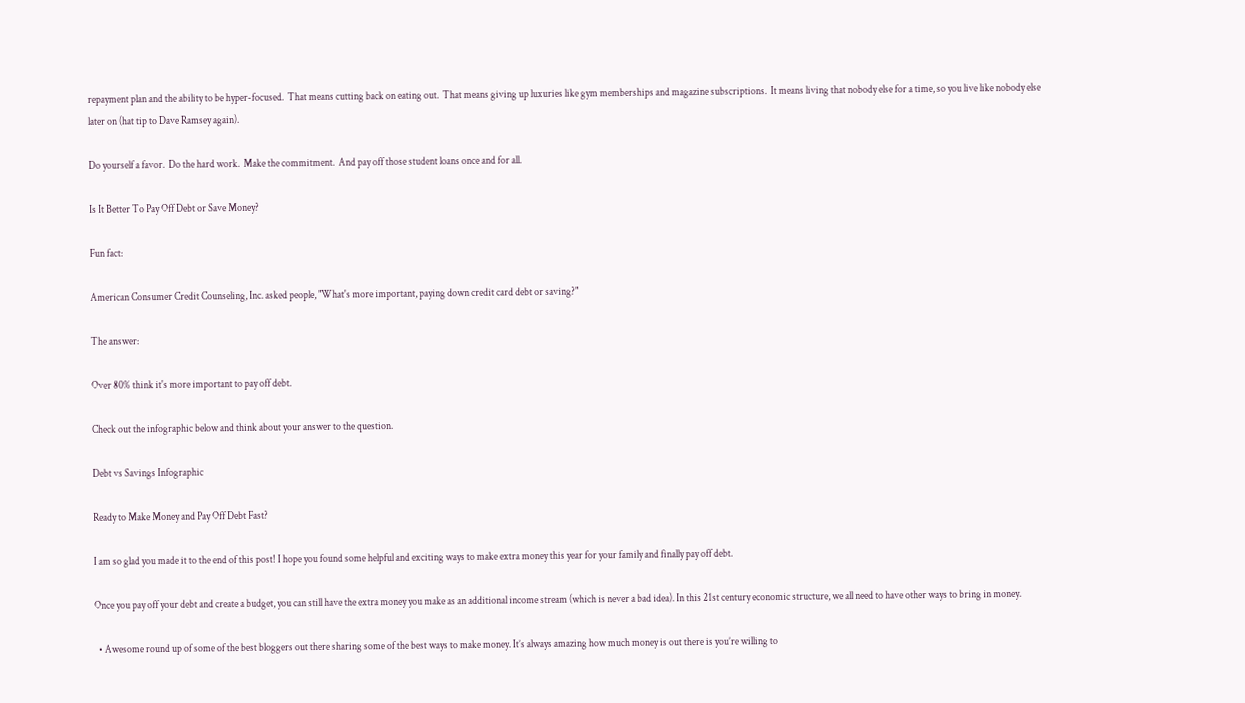repayment plan and the ability to be hyper-focused.  That means cutting back on eating out.  That means giving up luxuries like gym memberships and magazine subscriptions.  It means living that nobody else for a time, so you live like nobody else later on (hat tip to Dave Ramsey again).

Do yourself a favor.  Do the hard work.  Make the commitment.  And pay off those student loans once and for all.

Is It Better To Pay Off Debt or Save Money?

Fun fact:

American Consumer Credit Counseling, Inc. asked people, "What's more important, paying down credit card debt or saving?"

The answer:

Over 80% think it's more important to pay off debt.

Check out the infographic below and think about your answer to the question.

Debt vs Savings Infographic

Ready to Make Money and Pay Off Debt Fast?

I am so glad you made it to the end of this post! I hope you found some helpful and exciting ways to make extra money this year for your family and finally pay off debt.

Once you pay off your debt and create a budget, you can still have the extra money you make as an additional income stream (which is never a bad idea). In this 21st century economic structure, we all need to have other ways to bring in money.

  • Awesome round up of some of the best bloggers out there sharing some of the best ways to make money. It’s always amazing how much money is out there is you’re willing to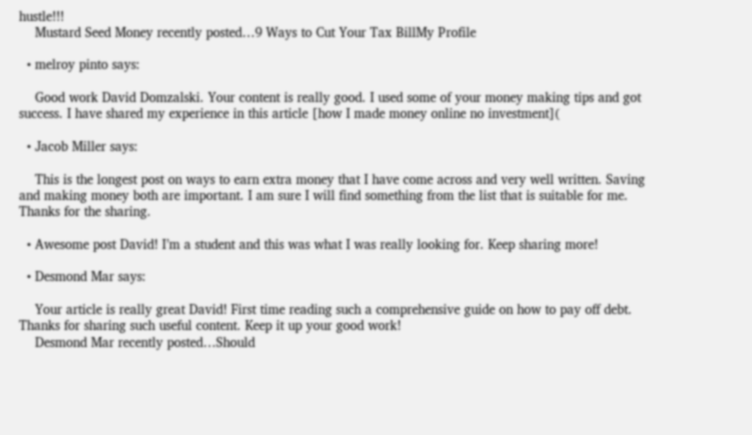hustle!!!
    Mustard Seed Money recently posted…9 Ways to Cut Your Tax BillMy Profile

  • melroy pinto says:

    Good work David Domzalski. Your content is really good. I used some of your money making tips and got success. I have shared my experience in this article [how I made money online no investment](

  • Jacob Miller says:

    This is the longest post on ways to earn extra money that I have come across and very well written. Saving and making money both are important. I am sure I will find something from the list that is suitable for me. Thanks for the sharing.

  • Awesome post David! I’m a student and this was what I was really looking for. Keep sharing more!

  • Desmond Mar says:

    Your article is really great David! First time reading such a comprehensive guide on how to pay off debt. Thanks for sharing such useful content. Keep it up your good work!
    Desmond Mar recently posted…Should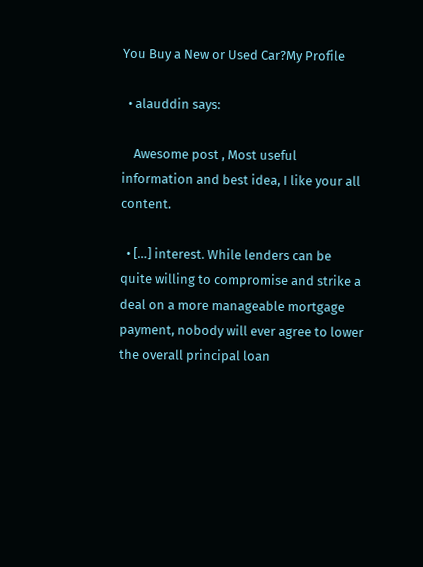You Buy a New or Used Car?My Profile

  • alauddin says:

    Awesome post , Most useful information and best idea, I like your all content.

  • […] interest. While lenders can be quite willing to compromise and strike a deal on a more manageable mortgage payment, nobody will ever agree to lower the overall principal loan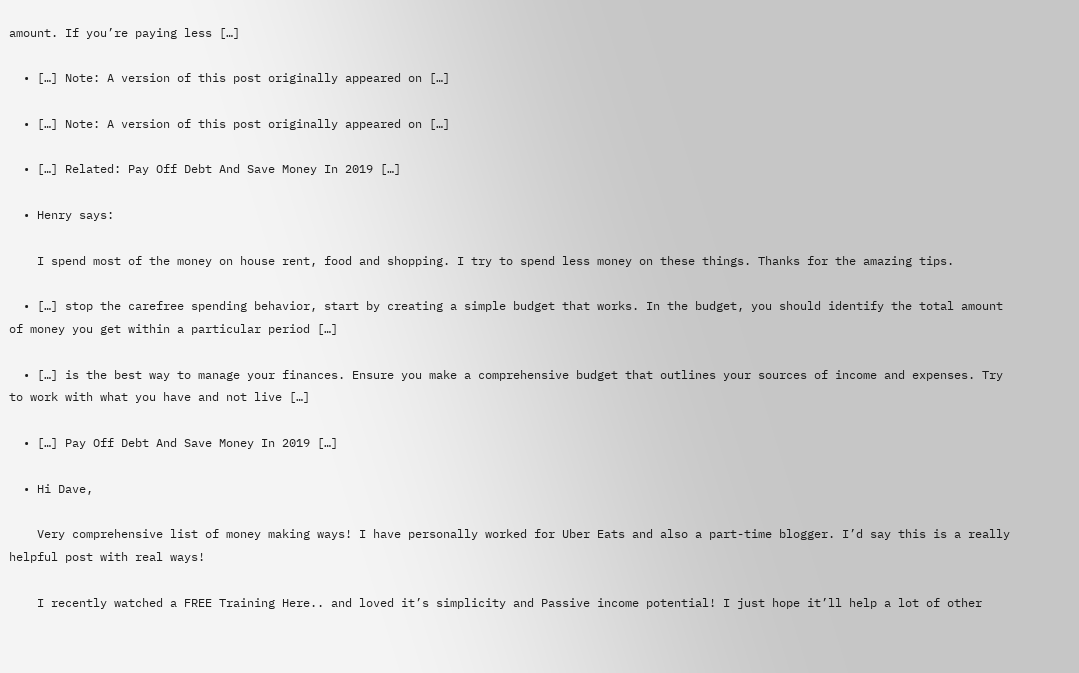amount. If you’re paying less […]

  • […] Note: A version of this post originally appeared on […]

  • […] Note: A version of this post originally appeared on […]

  • […] Related: Pay Off Debt And Save Money In 2019 […]

  • Henry says:

    I spend most of the money on house rent, food and shopping. I try to spend less money on these things. Thanks for the amazing tips.

  • […] stop the carefree spending behavior, start by creating a simple budget that works. In the budget, you should identify the total amount of money you get within a particular period […]

  • […] is the best way to manage your finances. Ensure you make a comprehensive budget that outlines your sources of income and expenses. Try to work with what you have and not live […]

  • […] Pay Off Debt And Save Money In 2019 […]

  • Hi Dave,

    Very comprehensive list of money making ways! I have personally worked for Uber Eats and also a part-time blogger. I’d say this is a really helpful post with real ways!

    I recently watched a FREE Training Here.. and loved it’s simplicity and Passive income potential! I just hope it’ll help a lot of other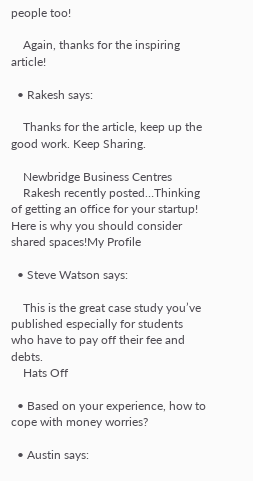people too!

    Again, thanks for the inspiring article!

  • Rakesh says:

    Thanks for the article, keep up the good work. Keep Sharing.

    Newbridge Business Centres
    Rakesh recently posted…Thinking of getting an office for your startup! Here is why you should consider shared spaces!My Profile

  • Steve Watson says:

    This is the great case study you’ve published especially for students who have to pay off their fee and debts.
    Hats Off

  • Based on your experience, how to cope with money worries?

  • Austin says: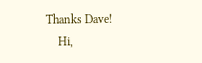Thanks Dave!
    Hi,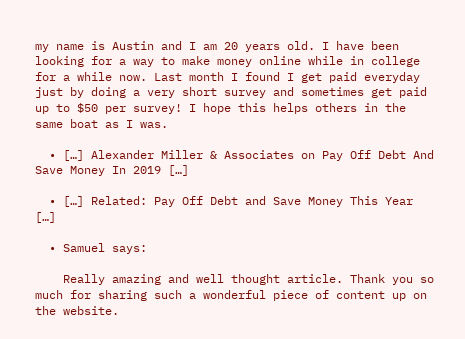my name is Austin and I am 20 years old. I have been looking for a way to make money online while in college for a while now. Last month I found I get paid everyday just by doing a very short survey and sometimes get paid up to $50 per survey! I hope this helps others in the same boat as I was.

  • […] Alexander Miller & Associates on Pay Off Debt And Save Money In 2019 […]

  • […] Related: Pay Off Debt and Save Money This Year […]

  • Samuel says:

    Really amazing and well thought article. Thank you so much for sharing such a wonderful piece of content up on the website.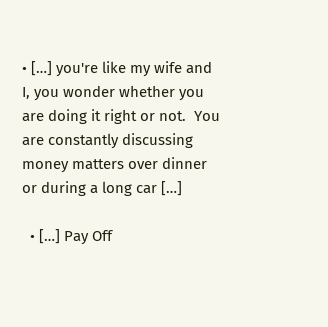• […] you're like my wife and I, you wonder whether you are doing it right or not.  You are constantly discussing money matters over dinner or during a long car […]

  • […] Pay Off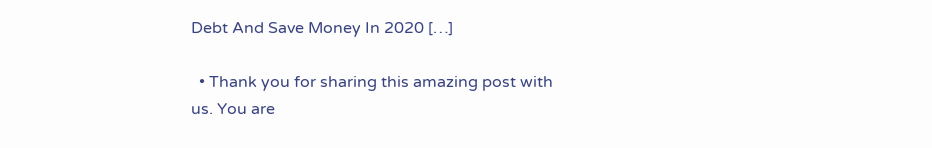Debt And Save Money In 2020 […]

  • Thank you for sharing this amazing post with us. You are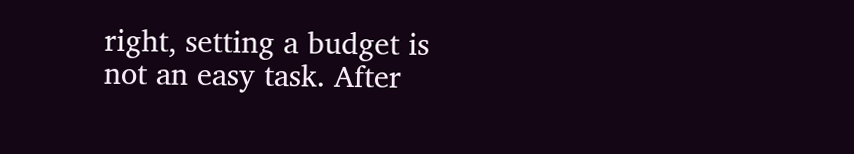right, setting a budget is not an easy task. After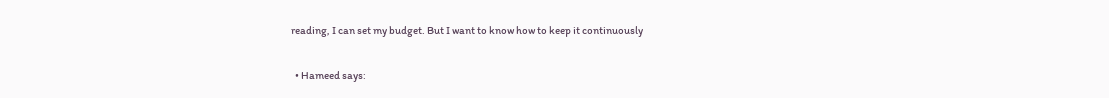reading, I can set my budget. But I want to know how to keep it continuously

  • Hameed says: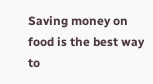Saving money on food is the best way to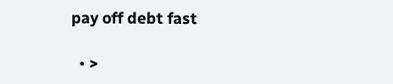pay off debt fast

  • >